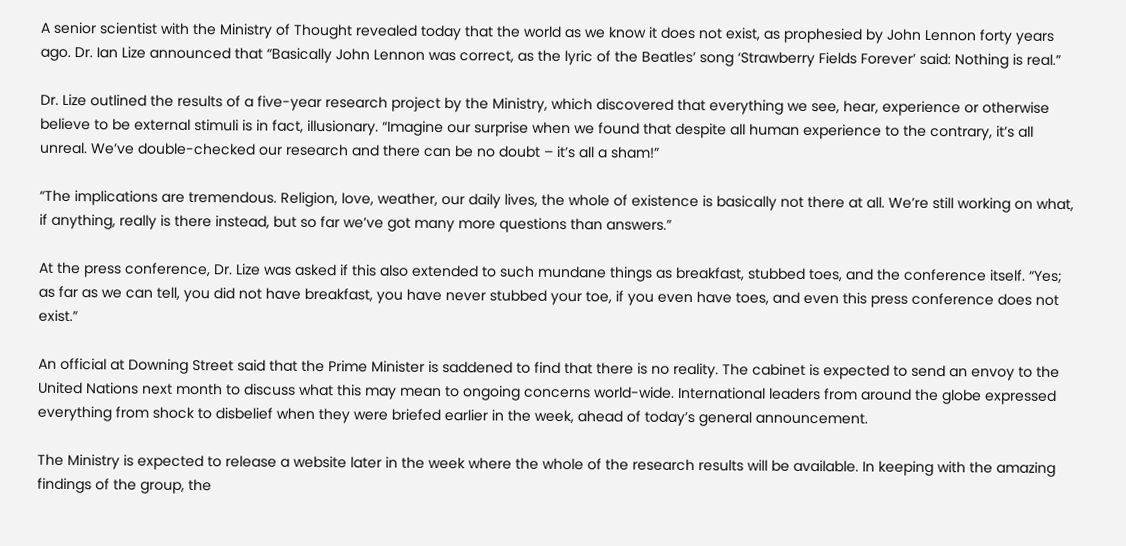A senior scientist with the Ministry of Thought revealed today that the world as we know it does not exist, as prophesied by John Lennon forty years ago. Dr. Ian Lize announced that “Basically John Lennon was correct, as the lyric of the Beatles’ song ‘Strawberry Fields Forever’ said: Nothing is real.”

Dr. Lize outlined the results of a five-year research project by the Ministry, which discovered that everything we see, hear, experience or otherwise believe to be external stimuli is in fact, illusionary. “Imagine our surprise when we found that despite all human experience to the contrary, it’s all unreal. We’ve double-checked our research and there can be no doubt – it’s all a sham!”

“The implications are tremendous. Religion, love, weather, our daily lives, the whole of existence is basically not there at all. We’re still working on what, if anything, really is there instead, but so far we’ve got many more questions than answers.”

At the press conference, Dr. Lize was asked if this also extended to such mundane things as breakfast, stubbed toes, and the conference itself. “Yes; as far as we can tell, you did not have breakfast, you have never stubbed your toe, if you even have toes, and even this press conference does not exist.”

An official at Downing Street said that the Prime Minister is saddened to find that there is no reality. The cabinet is expected to send an envoy to the United Nations next month to discuss what this may mean to ongoing concerns world-wide. International leaders from around the globe expressed everything from shock to disbelief when they were briefed earlier in the week, ahead of today’s general announcement.

The Ministry is expected to release a website later in the week where the whole of the research results will be available. In keeping with the amazing findings of the group, the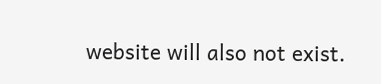website will also not exist.